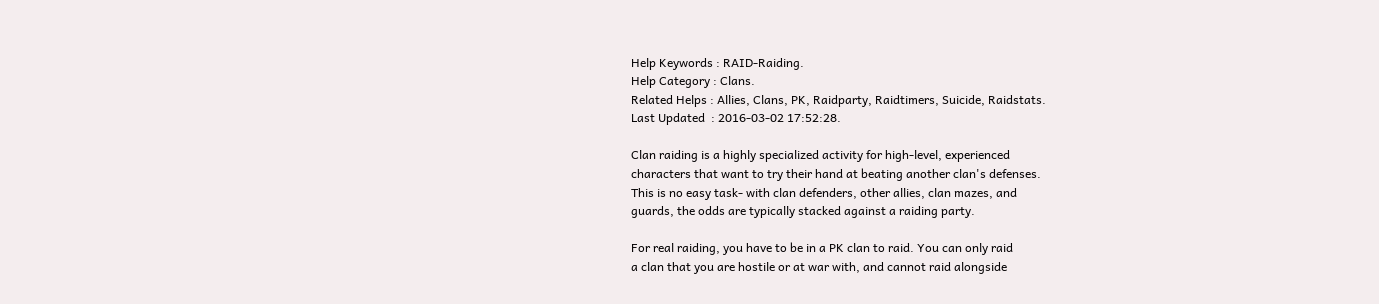Help Keywords : RAID-Raiding.
Help Category : Clans.
Related Helps : Allies, Clans, PK, Raidparty, Raidtimers, Suicide, Raidstats.
Last Updated  : 2016-03-02 17:52:28.

Clan raiding is a highly specialized activity for high-level, experienced
characters that want to try their hand at beating another clan's defenses.
This is no easy task- with clan defenders, other allies, clan mazes, and
guards, the odds are typically stacked against a raiding party.

For real raiding, you have to be in a PK clan to raid. You can only raid
a clan that you are hostile or at war with, and cannot raid alongside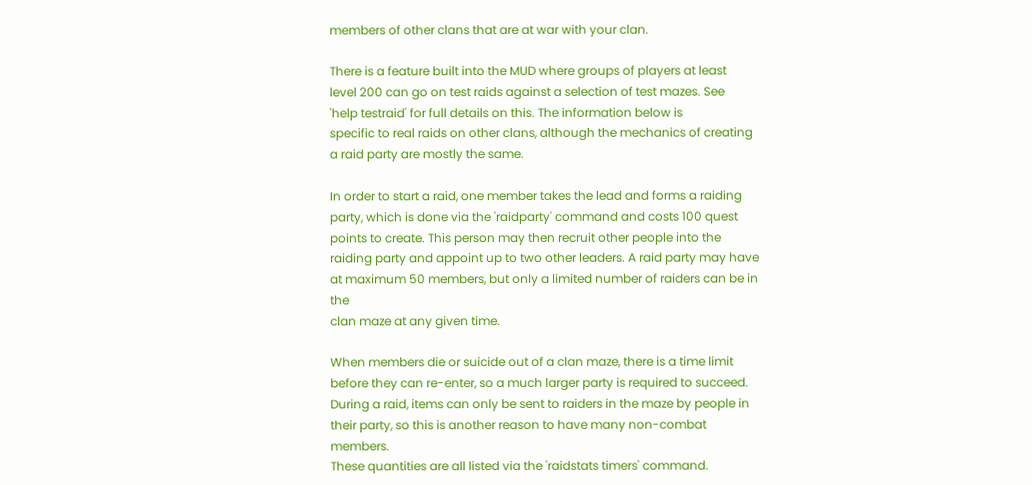members of other clans that are at war with your clan.

There is a feature built into the MUD where groups of players at least
level 200 can go on test raids against a selection of test mazes. See
'help testraid' for full details on this. The information below is
specific to real raids on other clans, although the mechanics of creating
a raid party are mostly the same.

In order to start a raid, one member takes the lead and forms a raiding
party, which is done via the 'raidparty' command and costs 100 quest
points to create. This person may then recruit other people into the
raiding party and appoint up to two other leaders. A raid party may have
at maximum 50 members, but only a limited number of raiders can be in the
clan maze at any given time.

When members die or suicide out of a clan maze, there is a time limit
before they can re-enter, so a much larger party is required to succeed.
During a raid, items can only be sent to raiders in the maze by people in
their party, so this is another reason to have many non-combat members.
These quantities are all listed via the 'raidstats timers' command.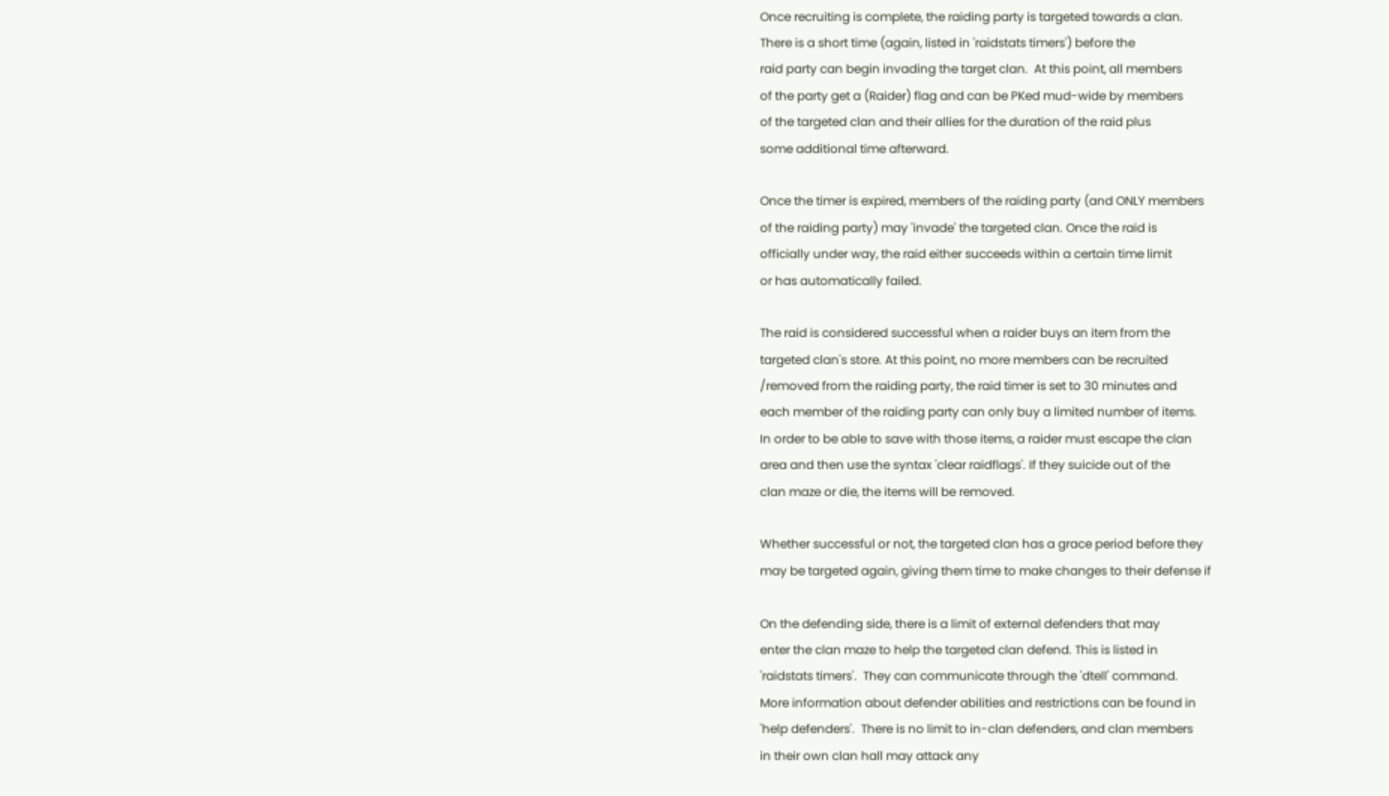Once recruiting is complete, the raiding party is targeted towards a clan.
There is a short time (again, listed in 'raidstats timers') before the
raid party can begin invading the target clan.  At this point, all members
of the party get a (Raider) flag and can be PKed mud-wide by members
of the targeted clan and their allies for the duration of the raid plus
some additional time afterward.

Once the timer is expired, members of the raiding party (and ONLY members
of the raiding party) may 'invade' the targeted clan. Once the raid is
officially under way, the raid either succeeds within a certain time limit
or has automatically failed.

The raid is considered successful when a raider buys an item from the
targeted clan's store. At this point, no more members can be recruited
/removed from the raiding party, the raid timer is set to 30 minutes and
each member of the raiding party can only buy a limited number of items.
In order to be able to save with those items, a raider must escape the clan
area and then use the syntax 'clear raidflags'. If they suicide out of the
clan maze or die, the items will be removed.

Whether successful or not, the targeted clan has a grace period before they
may be targeted again, giving them time to make changes to their defense if

On the defending side, there is a limit of external defenders that may
enter the clan maze to help the targeted clan defend. This is listed in
'raidstats timers'.  They can communicate through the 'dtell' command.
More information about defender abilities and restrictions can be found in
'help defenders'.  There is no limit to in-clan defenders, and clan members
in their own clan hall may attack any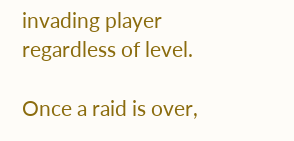invading player regardless of level.

Once a raid is over,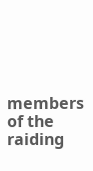members of the raiding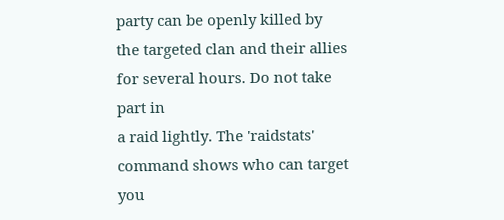party can be openly killed by
the targeted clan and their allies for several hours. Do not take part in
a raid lightly. The 'raidstats' command shows who can target you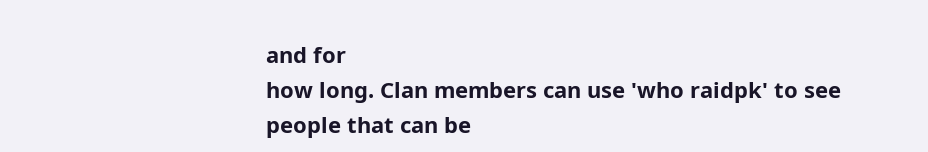and for
how long. Clan members can use 'who raidpk' to see people that can be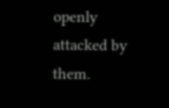openly attacked by them.